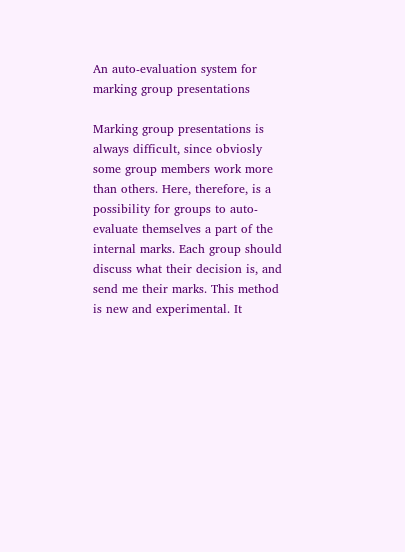An auto-evaluation system for marking group presentations

Marking group presentations is always difficult, since obviosly some group members work more than others. Here, therefore, is a possibility for groups to auto-evaluate themselves a part of the internal marks. Each group should discuss what their decision is, and send me their marks. This method is new and experimental. It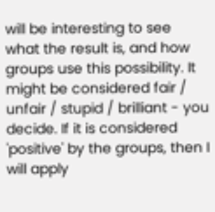will be interesting to see what the result is, and how groups use this possibility. It might be considered fair / unfair / stupid / brilliant - you decide. If it is considered 'positive' by the groups, then I will apply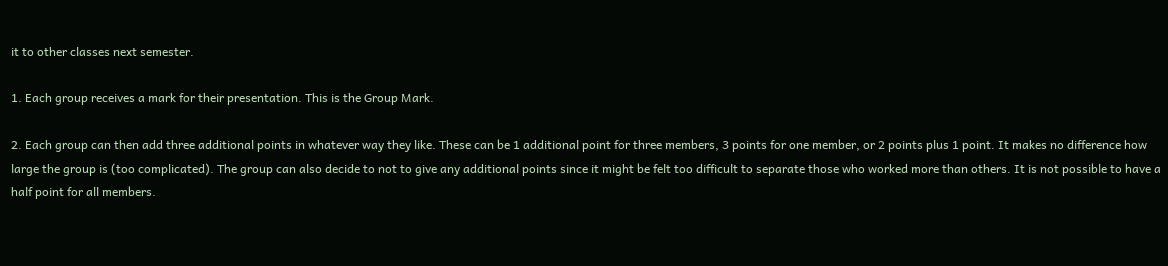it to other classes next semester.

1. Each group receives a mark for their presentation. This is the Group Mark.

2. Each group can then add three additional points in whatever way they like. These can be 1 additional point for three members, 3 points for one member, or 2 points plus 1 point. It makes no difference how large the group is (too complicated). The group can also decide to not to give any additional points since it might be felt too difficult to separate those who worked more than others. It is not possible to have a half point for all members.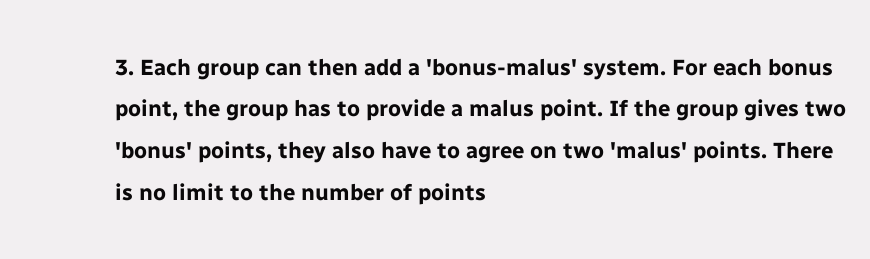3. Each group can then add a 'bonus-malus' system. For each bonus point, the group has to provide a malus point. If the group gives two 'bonus' points, they also have to agree on two 'malus' points. There is no limit to the number of points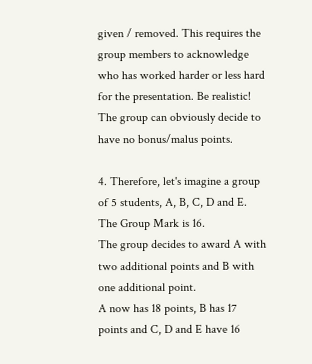given / removed. This requires the group members to acknowledge who has worked harder or less hard for the presentation. Be realistic! The group can obviously decide to have no bonus/malus points.

4. Therefore, let's imagine a group of 5 students, A, B, C, D and E. The Group Mark is 16.
The group decides to award A with two additional points and B with one additional point.
A now has 18 points, B has 17 points and C, D and E have 16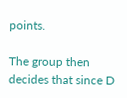points.

The group then decides that since D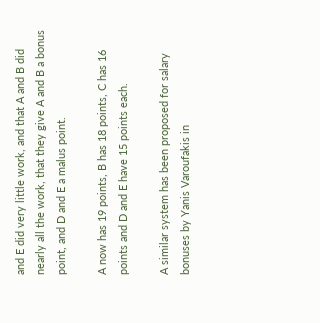and E did very little work, and that A and B did nearly all the work, that they give A and B a bonus point, and D and E a malus point.

A now has 19 points, B has 18 points, C has 16 points and D and E have 15 points each.

A similar system has been proposed for salary bonuses by Yanis Varoufakis in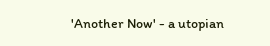'Another Now' - a utopian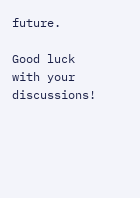future.

Good luck with your discussions!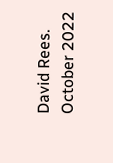David Rees. October 2022